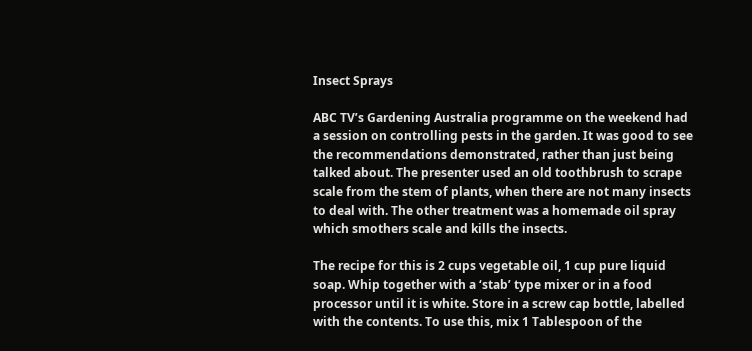Insect Sprays

ABC TV’s Gardening Australia programme on the weekend had a session on controlling pests in the garden. It was good to see the recommendations demonstrated, rather than just being talked about. The presenter used an old toothbrush to scrape scale from the stem of plants, when there are not many insects to deal with. The other treatment was a homemade oil spray which smothers scale and kills the insects.

The recipe for this is 2 cups vegetable oil, 1 cup pure liquid soap. Whip together with a ‘stab’ type mixer or in a food processor until it is white. Store in a screw cap bottle, labelled with the contents. To use this, mix 1 Tablespoon of the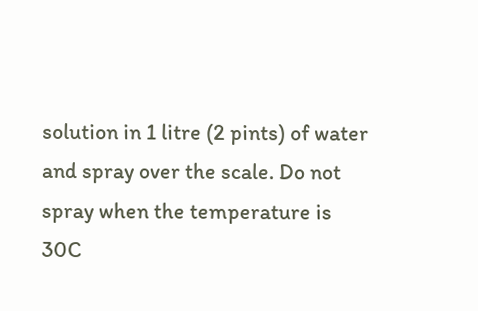solution in 1 litre (2 pints) of water and spray over the scale. Do not spray when the temperature is 30C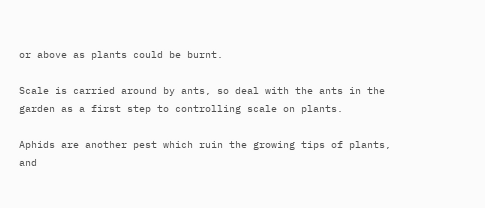or above as plants could be burnt.

Scale is carried around by ants, so deal with the ants in the garden as a first step to controlling scale on plants.

Aphids are another pest which ruin the growing tips of plants, and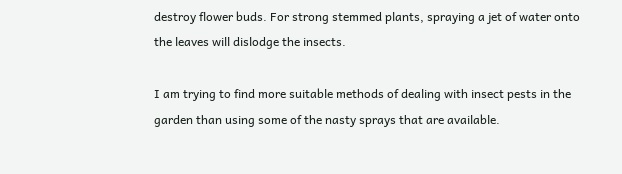destroy flower buds. For strong stemmed plants, spraying a jet of water onto the leaves will dislodge the insects.

I am trying to find more suitable methods of dealing with insect pests in the garden than using some of the nasty sprays that are available.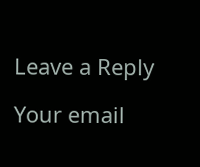Leave a Reply

Your email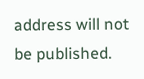address will not be published.